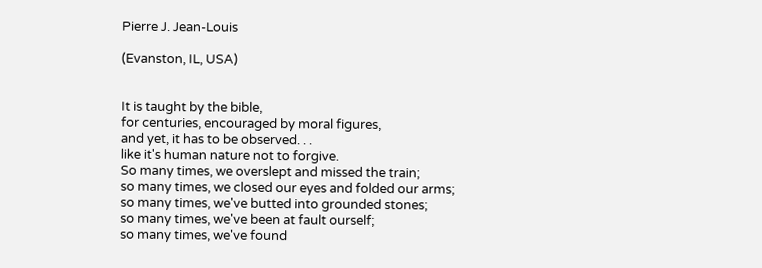Pierre J. Jean-Louis

(Evanston, IL, USA)


It is taught by the bible,
for centuries, encouraged by moral figures,
and yet, it has to be observed. . .
like it's human nature not to forgive.
So many times, we overslept and missed the train;
so many times, we closed our eyes and folded our arms;
so many times, we've butted into grounded stones;
so many times, we've been at fault ourself;
so many times, we've found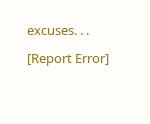excuses. . .

[Report Error]